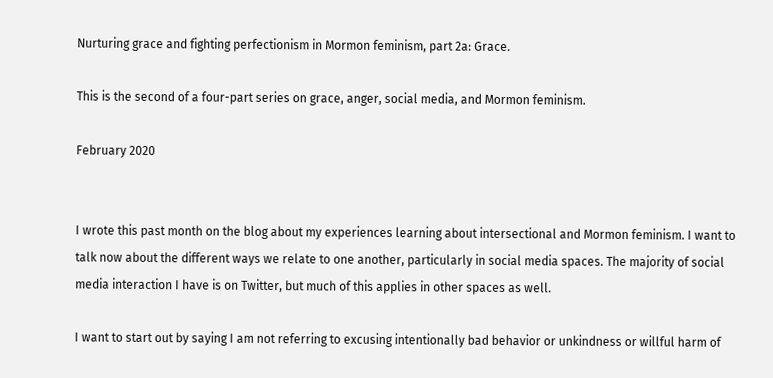Nurturing grace and fighting perfectionism in Mormon feminism, part 2a: Grace.

This is the second of a four-part series on grace, anger, social media, and Mormon feminism.

February 2020


I wrote this past month on the blog about my experiences learning about intersectional and Mormon feminism. I want to talk now about the different ways we relate to one another, particularly in social media spaces. The majority of social media interaction I have is on Twitter, but much of this applies in other spaces as well.

I want to start out by saying I am not referring to excusing intentionally bad behavior or unkindness or willful harm of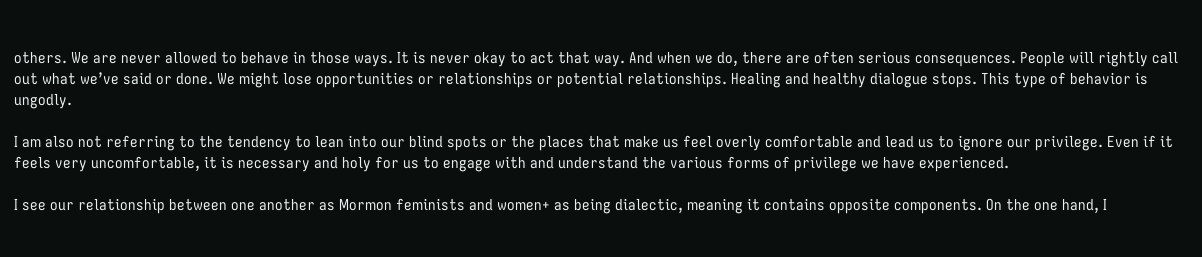others. We are never allowed to behave in those ways. It is never okay to act that way. And when we do, there are often serious consequences. People will rightly call out what we’ve said or done. We might lose opportunities or relationships or potential relationships. Healing and healthy dialogue stops. This type of behavior is ungodly.

I am also not referring to the tendency to lean into our blind spots or the places that make us feel overly comfortable and lead us to ignore our privilege. Even if it feels very uncomfortable, it is necessary and holy for us to engage with and understand the various forms of privilege we have experienced.

I see our relationship between one another as Mormon feminists and women+ as being dialectic, meaning it contains opposite components. On the one hand, I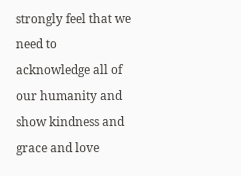strongly feel that we need to acknowledge all of our humanity and show kindness and grace and love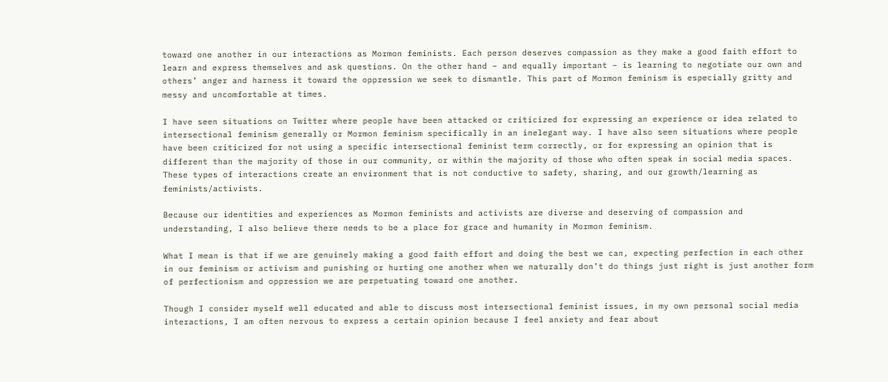toward one another in our interactions as Mormon feminists. Each person deserves compassion as they make a good faith effort to learn and express themselves and ask questions. On the other hand – and equally important – is learning to negotiate our own and others’ anger and harness it toward the oppression we seek to dismantle. This part of Mormon feminism is especially gritty and messy and uncomfortable at times.

I have seen situations on Twitter where people have been attacked or criticized for expressing an experience or idea related to intersectional feminism generally or Mormon feminism specifically in an inelegant way. I have also seen situations where people have been criticized for not using a specific intersectional feminist term correctly, or for expressing an opinion that is different than the majority of those in our community, or within the majority of those who often speak in social media spaces. These types of interactions create an environment that is not conductive to safety, sharing, and our growth/learning as feminists/activists.

Because our identities and experiences as Mormon feminists and activists are diverse and deserving of compassion and understanding, I also believe there needs to be a place for grace and humanity in Mormon feminism.

What I mean is that if we are genuinely making a good faith effort and doing the best we can, expecting perfection in each other in our feminism or activism and punishing or hurting one another when we naturally don’t do things just right is just another form of perfectionism and oppression we are perpetuating toward one another.

Though I consider myself well educated and able to discuss most intersectional feminist issues, in my own personal social media interactions, I am often nervous to express a certain opinion because I feel anxiety and fear about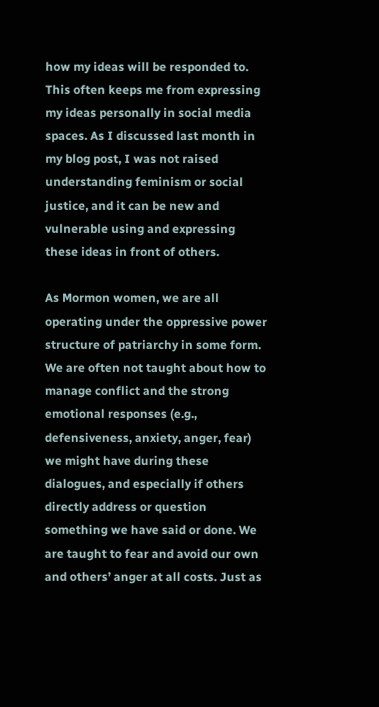how my ideas will be responded to. This often keeps me from expressing my ideas personally in social media spaces. As I discussed last month in my blog post, I was not raised understanding feminism or social justice, and it can be new and vulnerable using and expressing these ideas in front of others.

As Mormon women, we are all operating under the oppressive power structure of patriarchy in some form. We are often not taught about how to manage conflict and the strong emotional responses (e.g., defensiveness, anxiety, anger, fear) we might have during these dialogues, and especially if others directly address or question something we have said or done. We are taught to fear and avoid our own and others’ anger at all costs. Just as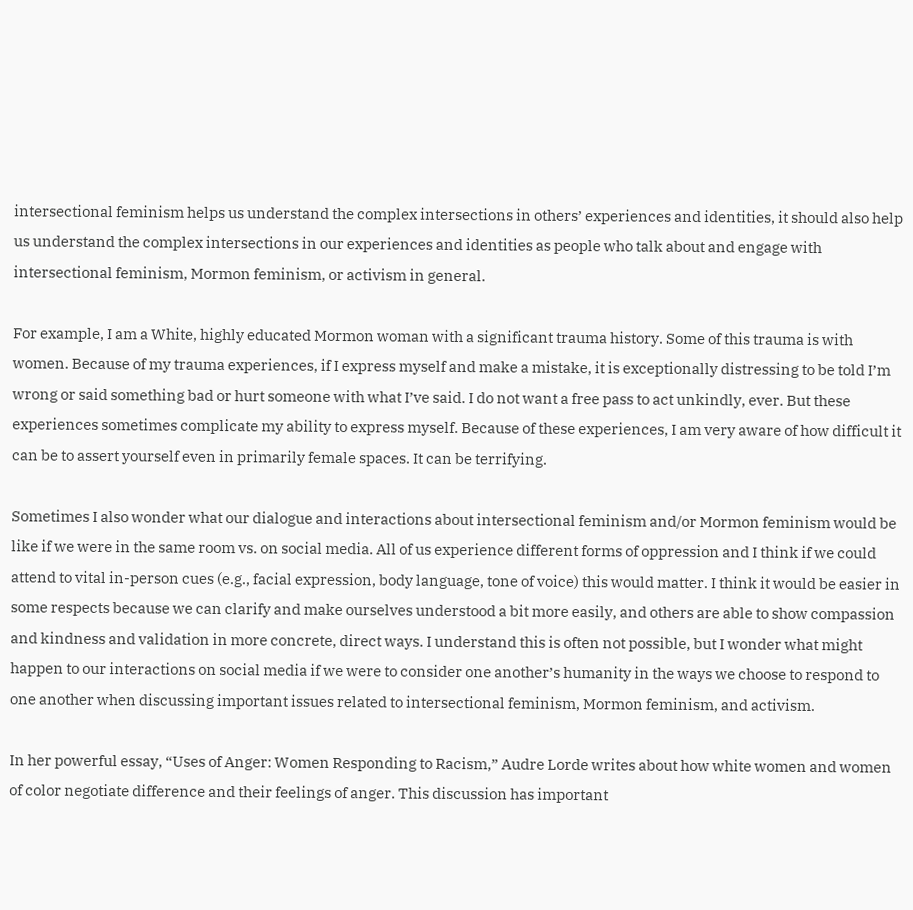intersectional feminism helps us understand the complex intersections in others’ experiences and identities, it should also help us understand the complex intersections in our experiences and identities as people who talk about and engage with intersectional feminism, Mormon feminism, or activism in general.

For example, I am a White, highly educated Mormon woman with a significant trauma history. Some of this trauma is with women. Because of my trauma experiences, if I express myself and make a mistake, it is exceptionally distressing to be told I’m wrong or said something bad or hurt someone with what I’ve said. I do not want a free pass to act unkindly, ever. But these experiences sometimes complicate my ability to express myself. Because of these experiences, I am very aware of how difficult it can be to assert yourself even in primarily female spaces. It can be terrifying.

Sometimes I also wonder what our dialogue and interactions about intersectional feminism and/or Mormon feminism would be like if we were in the same room vs. on social media. All of us experience different forms of oppression and I think if we could attend to vital in-person cues (e.g., facial expression, body language, tone of voice) this would matter. I think it would be easier in some respects because we can clarify and make ourselves understood a bit more easily, and others are able to show compassion and kindness and validation in more concrete, direct ways. I understand this is often not possible, but I wonder what might happen to our interactions on social media if we were to consider one another’s humanity in the ways we choose to respond to one another when discussing important issues related to intersectional feminism, Mormon feminism, and activism.

In her powerful essay, “Uses of Anger: Women Responding to Racism,” Audre Lorde writes about how white women and women of color negotiate difference and their feelings of anger. This discussion has important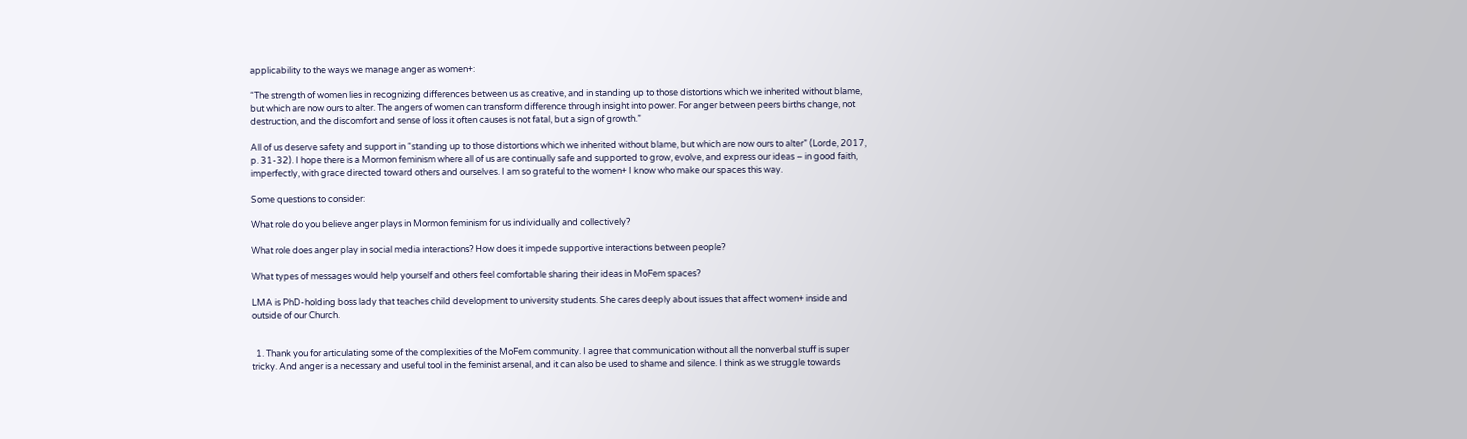applicability to the ways we manage anger as women+:

“The strength of women lies in recognizing differences between us as creative, and in standing up to those distortions which we inherited without blame, but which are now ours to alter. The angers of women can transform difference through insight into power. For anger between peers births change, not destruction, and the discomfort and sense of loss it often causes is not fatal, but a sign of growth.”

All of us deserve safety and support in “standing up to those distortions which we inherited without blame, but which are now ours to alter” (Lorde, 2017, p. 31-32). I hope there is a Mormon feminism where all of us are continually safe and supported to grow, evolve, and express our ideas – in good faith, imperfectly, with grace directed toward others and ourselves. I am so grateful to the women+ I know who make our spaces this way.

Some questions to consider:

What role do you believe anger plays in Mormon feminism for us individually and collectively?

What role does anger play in social media interactions? How does it impede supportive interactions between people?

What types of messages would help yourself and others feel comfortable sharing their ideas in MoFem spaces?

LMA is PhD-holding boss lady that teaches child development to university students. She cares deeply about issues that affect women+ inside and outside of our Church.


  1. Thank you for articulating some of the complexities of the MoFem community. I agree that communication without all the nonverbal stuff is super tricky. And anger is a necessary and useful tool in the feminist arsenal, and it can also be used to shame and silence. I think as we struggle towards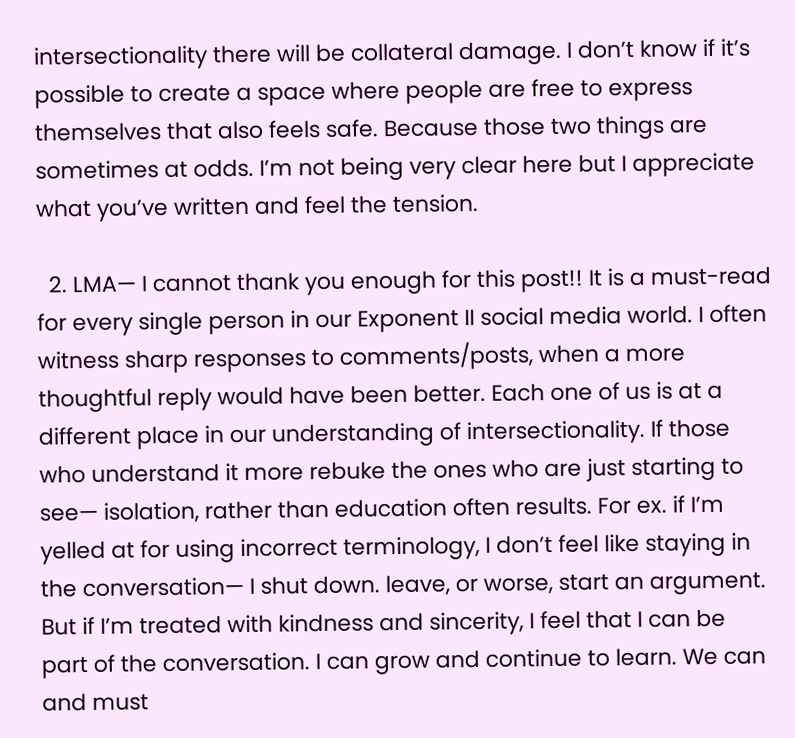intersectionality there will be collateral damage. I don’t know if it’s possible to create a space where people are free to express themselves that also feels safe. Because those two things are sometimes at odds. I’m not being very clear here but I appreciate what you’ve written and feel the tension.

  2. LMA— I cannot thank you enough for this post!! It is a must-read for every single person in our Exponent II social media world. I often witness sharp responses to comments/posts, when a more thoughtful reply would have been better. Each one of us is at a different place in our understanding of intersectionality. If those who understand it more rebuke the ones who are just starting to see— isolation, rather than education often results. For ex. if I’m yelled at for using incorrect terminology, I don’t feel like staying in the conversation— I shut down. leave, or worse, start an argument. But if I’m treated with kindness and sincerity, I feel that I can be part of the conversation. I can grow and continue to learn. We can and must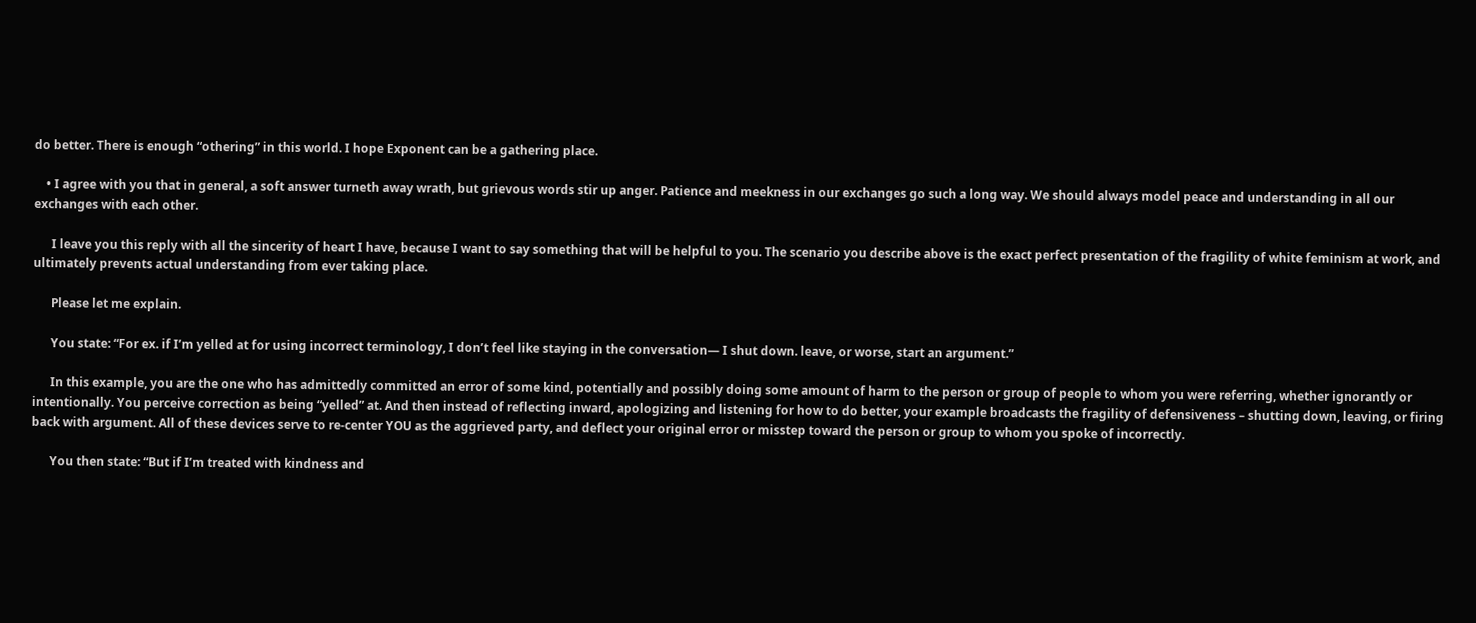do better. There is enough “othering” in this world. I hope Exponent can be a gathering place.

    • I agree with you that in general, a soft answer turneth away wrath, but grievous words stir up anger. Patience and meekness in our exchanges go such a long way. We should always model peace and understanding in all our exchanges with each other.

      I leave you this reply with all the sincerity of heart I have, because I want to say something that will be helpful to you. The scenario you describe above is the exact perfect presentation of the fragility of white feminism at work, and ultimately prevents actual understanding from ever taking place.

      Please let me explain.

      You state: “For ex. if I’m yelled at for using incorrect terminology, I don’t feel like staying in the conversation— I shut down. leave, or worse, start an argument.”

      In this example, you are the one who has admittedly committed an error of some kind, potentially and possibly doing some amount of harm to the person or group of people to whom you were referring, whether ignorantly or intentionally. You perceive correction as being “yelled” at. And then instead of reflecting inward, apologizing and listening for how to do better, your example broadcasts the fragility of defensiveness – shutting down, leaving, or firing back with argument. All of these devices serve to re-center YOU as the aggrieved party, and deflect your original error or misstep toward the person or group to whom you spoke of incorrectly.

      You then state: “But if I’m treated with kindness and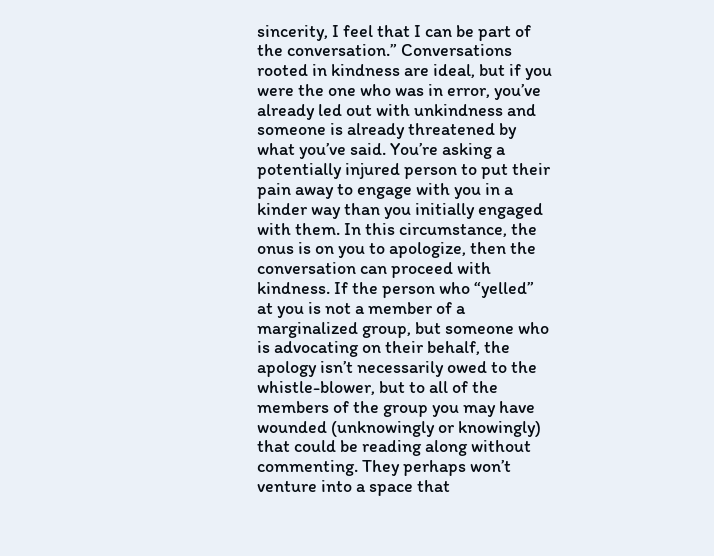sincerity, I feel that I can be part of the conversation.” Conversations rooted in kindness are ideal, but if you were the one who was in error, you’ve already led out with unkindness and someone is already threatened by what you’ve said. You’re asking a potentially injured person to put their pain away to engage with you in a kinder way than you initially engaged with them. In this circumstance, the onus is on you to apologize, then the conversation can proceed with kindness. If the person who “yelled” at you is not a member of a marginalized group, but someone who is advocating on their behalf, the apology isn’t necessarily owed to the whistle-blower, but to all of the members of the group you may have wounded (unknowingly or knowingly) that could be reading along without commenting. They perhaps won’t venture into a space that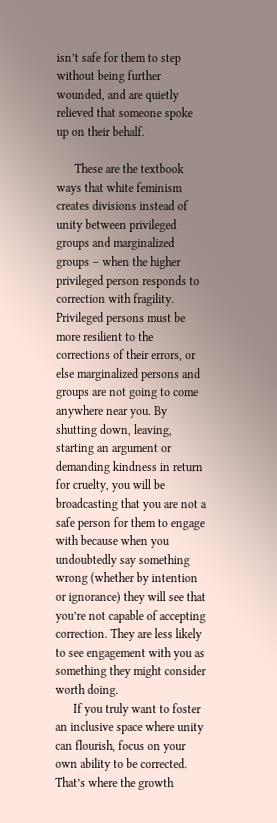isn’t safe for them to step without being further wounded, and are quietly relieved that someone spoke up on their behalf.

      These are the textbook ways that white feminism creates divisions instead of unity between privileged groups and marginalized groups – when the higher privileged person responds to correction with fragility. Privileged persons must be more resilient to the corrections of their errors, or else marginalized persons and groups are not going to come anywhere near you. By shutting down, leaving, starting an argument or demanding kindness in return for cruelty, you will be broadcasting that you are not a safe person for them to engage with because when you undoubtedly say something wrong (whether by intention or ignorance) they will see that you’re not capable of accepting correction. They are less likely to see engagement with you as something they might consider worth doing.
      If you truly want to foster an inclusive space where unity can flourish, focus on your own ability to be corrected. That’s where the growth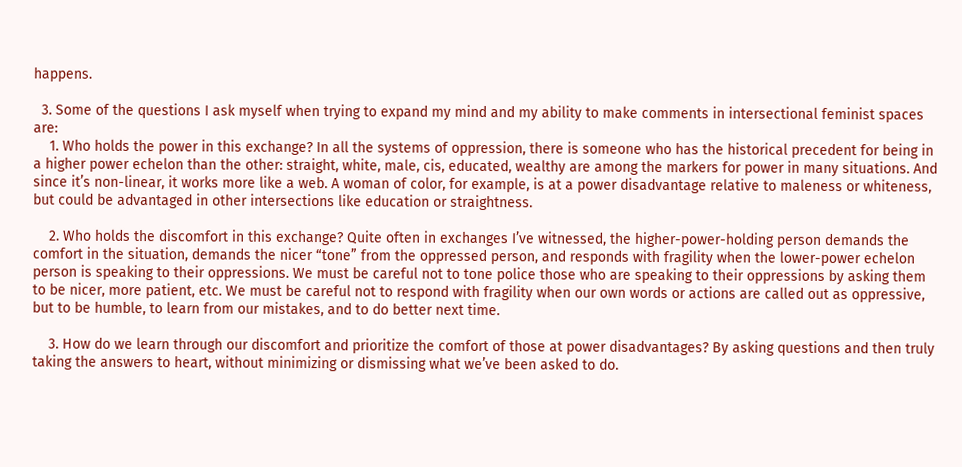happens.

  3. Some of the questions I ask myself when trying to expand my mind and my ability to make comments in intersectional feminist spaces are:
    1. Who holds the power in this exchange? In all the systems of oppression, there is someone who has the historical precedent for being in a higher power echelon than the other: straight, white, male, cis, educated, wealthy are among the markers for power in many situations. And since it’s non-linear, it works more like a web. A woman of color, for example, is at a power disadvantage relative to maleness or whiteness, but could be advantaged in other intersections like education or straightness.

    2. Who holds the discomfort in this exchange? Quite often in exchanges I’ve witnessed, the higher-power-holding person demands the comfort in the situation, demands the nicer “tone” from the oppressed person, and responds with fragility when the lower-power echelon person is speaking to their oppressions. We must be careful not to tone police those who are speaking to their oppressions by asking them to be nicer, more patient, etc. We must be careful not to respond with fragility when our own words or actions are called out as oppressive, but to be humble, to learn from our mistakes, and to do better next time.

    3. How do we learn through our discomfort and prioritize the comfort of those at power disadvantages? By asking questions and then truly taking the answers to heart, without minimizing or dismissing what we’ve been asked to do.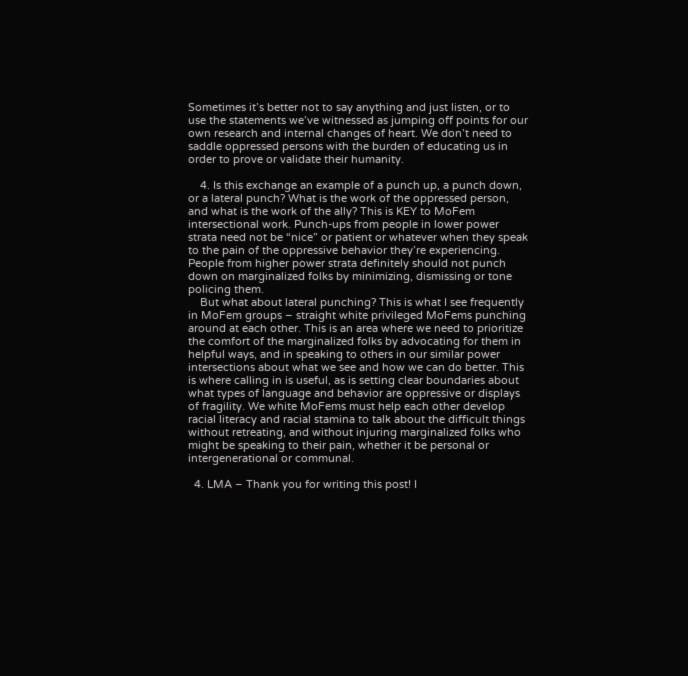Sometimes it’s better not to say anything and just listen, or to use the statements we’ve witnessed as jumping off points for our own research and internal changes of heart. We don’t need to saddle oppressed persons with the burden of educating us in order to prove or validate their humanity.

    4. Is this exchange an example of a punch up, a punch down, or a lateral punch? What is the work of the oppressed person, and what is the work of the ally? This is KEY to MoFem intersectional work. Punch-ups from people in lower power strata need not be “nice” or patient or whatever when they speak to the pain of the oppressive behavior they’re experiencing. People from higher power strata definitely should not punch down on marginalized folks by minimizing, dismissing or tone policing them.
    But what about lateral punching? This is what I see frequently in MoFem groups – straight white privileged MoFems punching around at each other. This is an area where we need to prioritize the comfort of the marginalized folks by advocating for them in helpful ways, and in speaking to others in our similar power intersections about what we see and how we can do better. This is where calling in is useful, as is setting clear boundaries about what types of language and behavior are oppressive or displays of fragility. We white MoFems must help each other develop racial literacy and racial stamina to talk about the difficult things without retreating, and without injuring marginalized folks who might be speaking to their pain, whether it be personal or intergenerational or communal.

  4. LMA – Thank you for writing this post! I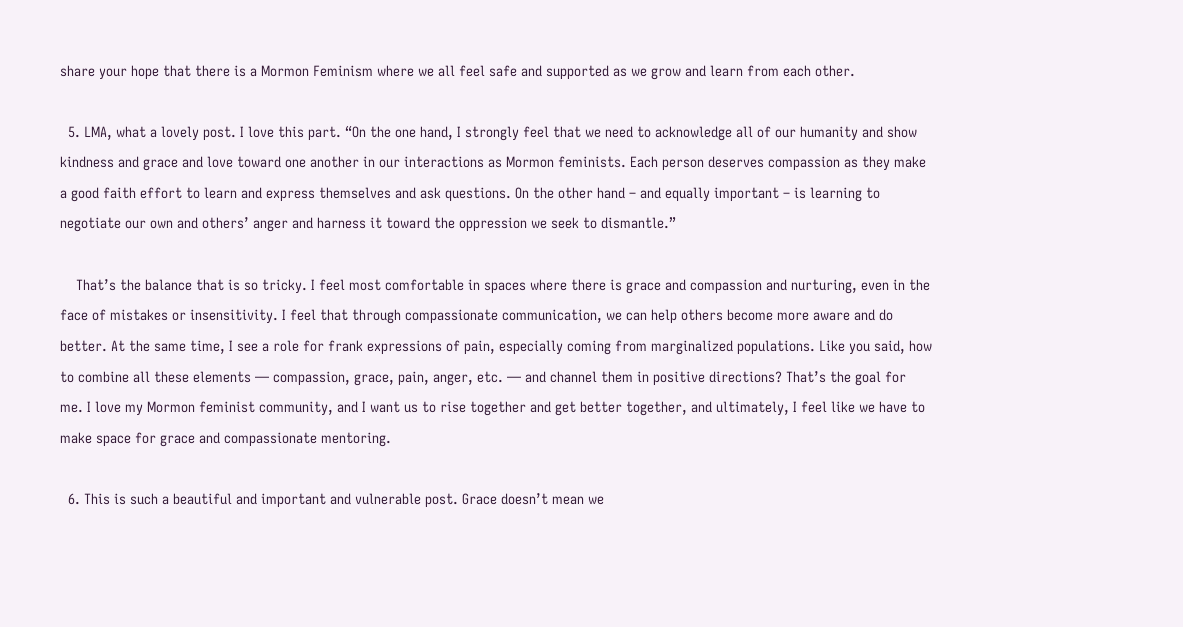share your hope that there is a Mormon Feminism where we all feel safe and supported as we grow and learn from each other.

  5. LMA, what a lovely post. I love this part. “On the one hand, I strongly feel that we need to acknowledge all of our humanity and show kindness and grace and love toward one another in our interactions as Mormon feminists. Each person deserves compassion as they make a good faith effort to learn and express themselves and ask questions. On the other hand – and equally important – is learning to negotiate our own and others’ anger and harness it toward the oppression we seek to dismantle.”

    That’s the balance that is so tricky. I feel most comfortable in spaces where there is grace and compassion and nurturing, even in the face of mistakes or insensitivity. I feel that through compassionate communication, we can help others become more aware and do better. At the same time, I see a role for frank expressions of pain, especially coming from marginalized populations. Like you said, how to combine all these elements — compassion, grace, pain, anger, etc. — and channel them in positive directions? That’s the goal for me. I love my Mormon feminist community, and I want us to rise together and get better together, and ultimately, I feel like we have to make space for grace and compassionate mentoring.

  6. This is such a beautiful and important and vulnerable post. Grace doesn’t mean we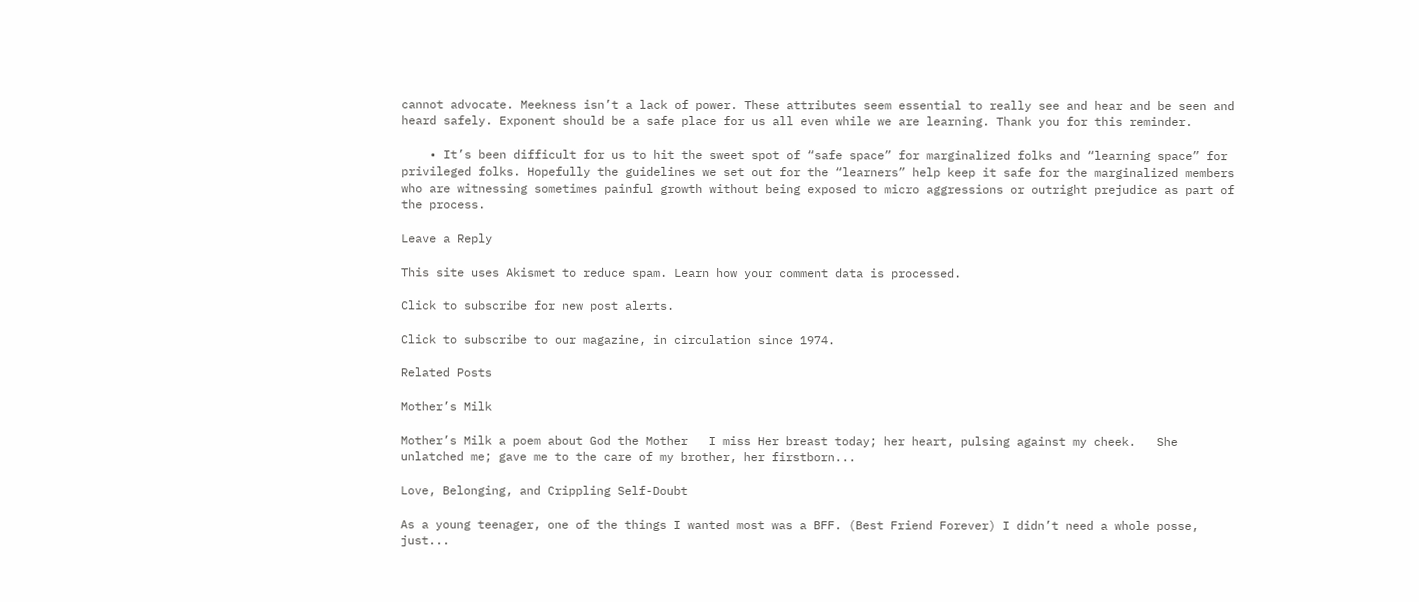cannot advocate. Meekness isn’t a lack of power. These attributes seem essential to really see and hear and be seen and heard safely. Exponent should be a safe place for us all even while we are learning. Thank you for this reminder.

    • It’s been difficult for us to hit the sweet spot of “safe space” for marginalized folks and “learning space” for privileged folks. Hopefully the guidelines we set out for the “learners” help keep it safe for the marginalized members who are witnessing sometimes painful growth without being exposed to micro aggressions or outright prejudice as part of the process.

Leave a Reply

This site uses Akismet to reduce spam. Learn how your comment data is processed.

Click to subscribe for new post alerts.

Click to subscribe to our magazine, in circulation since 1974.

Related Posts

Mother’s Milk

Mother’s Milk a poem about God the Mother   I miss Her breast today; her heart, pulsing against my cheek.   She unlatched me; gave me to the care of my brother, her firstborn...

Love, Belonging, and Crippling Self-Doubt

As a young teenager, one of the things I wanted most was a BFF. (Best Friend Forever) I didn’t need a whole posse, just...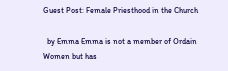Guest Post: Female Priesthood in the Church

  by Emma Emma is not a member of Ordain Women but has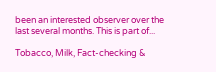been an interested observer over the last several months. This is part of...

Tobacco, Milk, Fact-checking &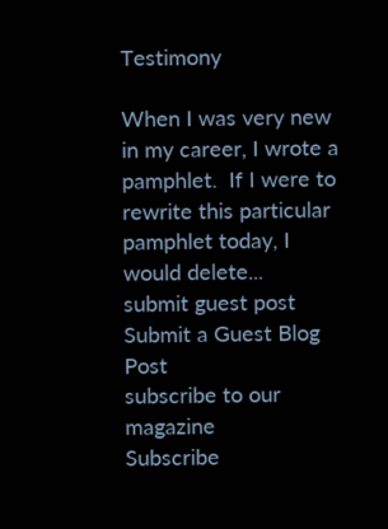Testimony

When I was very new in my career, I wrote a pamphlet.  If I were to rewrite this particular pamphlet today, I would delete...
submit guest post
Submit a Guest Blog Post
subscribe to our magazine
Subscribe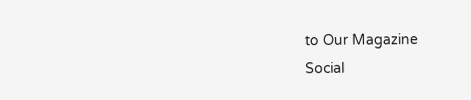to Our Magazine
Social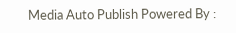Media Auto Publish Powered By :